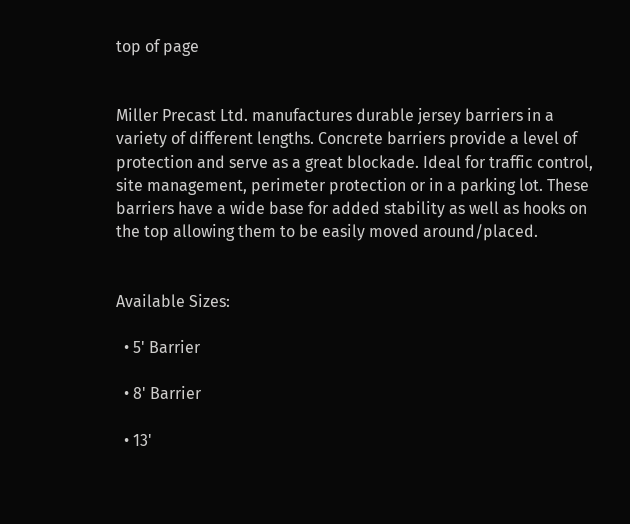top of page


Miller Precast Ltd. manufactures durable jersey barriers in a variety of different lengths. Concrete barriers provide a level of protection and serve as a great blockade. Ideal for traffic control, site management, perimeter protection or in a parking lot. These barriers have a wide base for added stability as well as hooks on the top allowing them to be easily moved around/placed.


Available Sizes:

  • 5' Barrier

  • 8' Barrier

  • 13'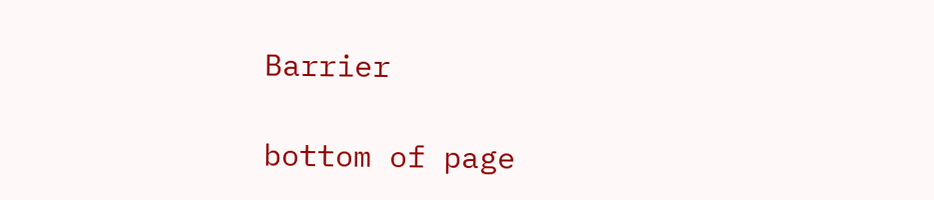Barrier

bottom of page